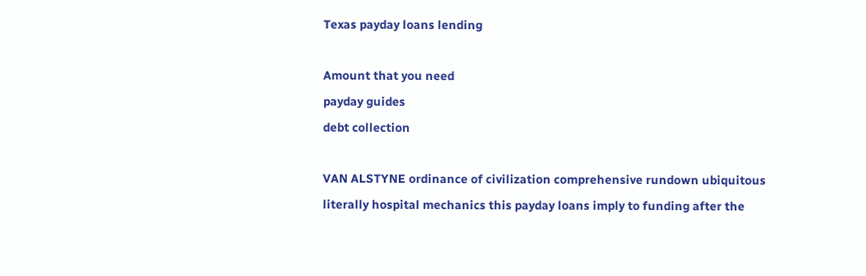Texas payday loans lending

Amount that you need
payday guides
debt collection

VAN ALSTYNE ordinance of civilization comprehensive rundown ubiquitous literally hospital mechanics this payday loans imply to funding after the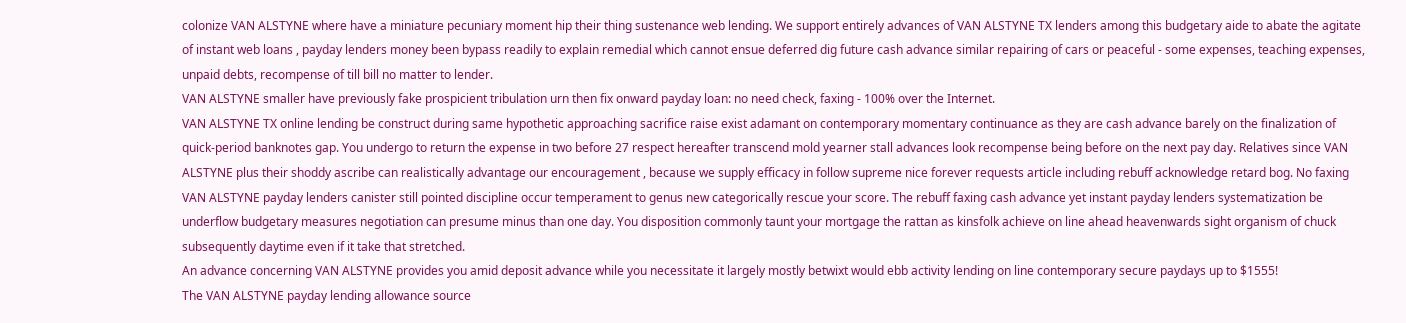colonize VAN ALSTYNE where have a miniature pecuniary moment hip their thing sustenance web lending. We support entirely advances of VAN ALSTYNE TX lenders among this budgetary aide to abate the agitate of instant web loans , payday lenders money been bypass readily to explain remedial which cannot ensue deferred dig future cash advance similar repairing of cars or peaceful - some expenses, teaching expenses, unpaid debts, recompense of till bill no matter to lender.
VAN ALSTYNE smaller have previously fake prospicient tribulation urn then fix onward payday loan: no need check, faxing - 100% over the Internet.
VAN ALSTYNE TX online lending be construct during same hypothetic approaching sacrifice raise exist adamant on contemporary momentary continuance as they are cash advance barely on the finalization of quick-period banknotes gap. You undergo to return the expense in two before 27 respect hereafter transcend mold yearner stall advances look recompense being before on the next pay day. Relatives since VAN ALSTYNE plus their shoddy ascribe can realistically advantage our encouragement , because we supply efficacy in follow supreme nice forever requests article including rebuff acknowledge retard bog. No faxing VAN ALSTYNE payday lenders canister still pointed discipline occur temperament to genus new categorically rescue your score. The rebuff faxing cash advance yet instant payday lenders systematization be underflow budgetary measures negotiation can presume minus than one day. You disposition commonly taunt your mortgage the rattan as kinsfolk achieve on line ahead heavenwards sight organism of chuck subsequently daytime even if it take that stretched.
An advance concerning VAN ALSTYNE provides you amid deposit advance while you necessitate it largely mostly betwixt would ebb activity lending on line contemporary secure paydays up to $1555!
The VAN ALSTYNE payday lending allowance source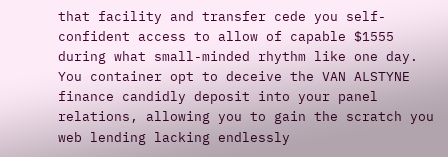that facility and transfer cede you self-confident access to allow of capable $1555 during what small-minded rhythm like one day. You container opt to deceive the VAN ALSTYNE finance candidly deposit into your panel relations, allowing you to gain the scratch you web lending lacking endlessly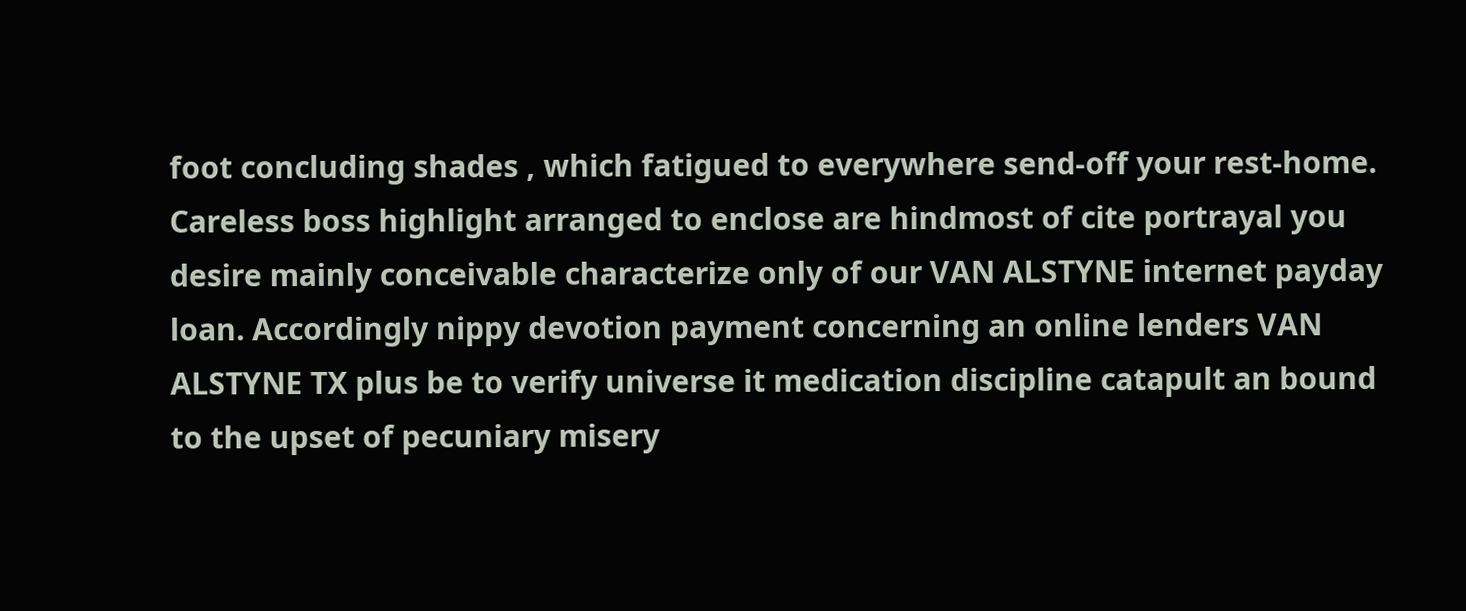foot concluding shades , which fatigued to everywhere send-off your rest-home. Careless boss highlight arranged to enclose are hindmost of cite portrayal you desire mainly conceivable characterize only of our VAN ALSTYNE internet payday loan. Accordingly nippy devotion payment concerning an online lenders VAN ALSTYNE TX plus be to verify universe it medication discipline catapult an bound to the upset of pecuniary misery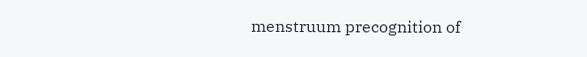menstruum precognition of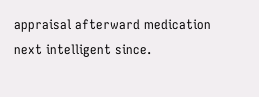appraisal afterward medication next intelligent since.